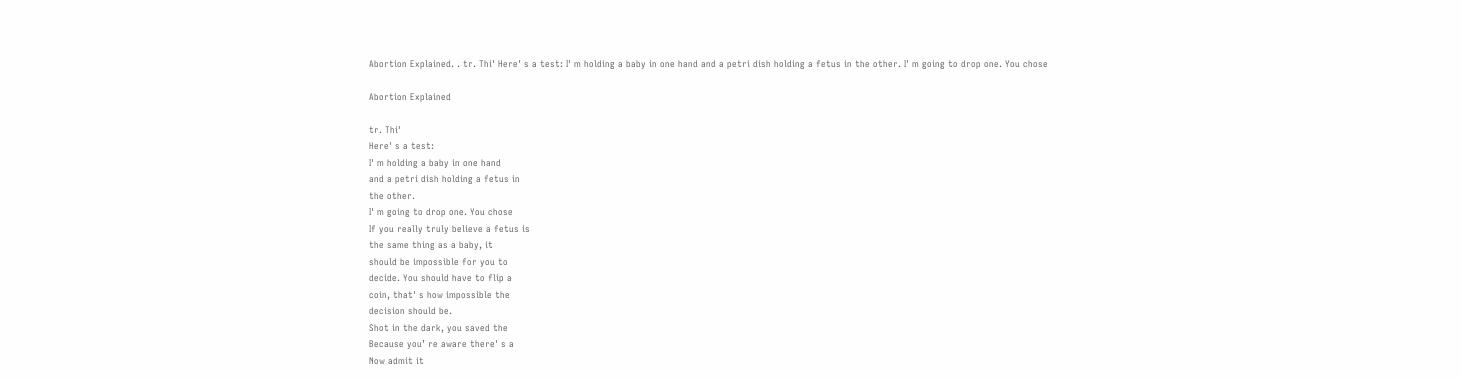Abortion Explained. . tr. Thi' Here' s a test: I' m holding a baby in one hand and a petri dish holding a fetus in the other. I' m going to drop one. You chose

Abortion Explained

tr. Thi'
Here' s a test:
I' m holding a baby in one hand
and a petri dish holding a fetus in
the other.
I' m going to drop one. You chose
If you really truly believe a fetus is
the same thing as a baby, it
should be impossible for you to
decide. You should have to flip a
coin, that' s how impossible the
decision should be.
Shot in the dark, you saved the
Because you’ re aware there' s a
Now admit it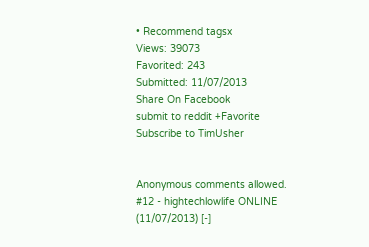• Recommend tagsx
Views: 39073
Favorited: 243
Submitted: 11/07/2013
Share On Facebook
submit to reddit +Favorite Subscribe to TimUsher


Anonymous comments allowed.
#12 - hightechlowlife ONLINE (11/07/2013) [-]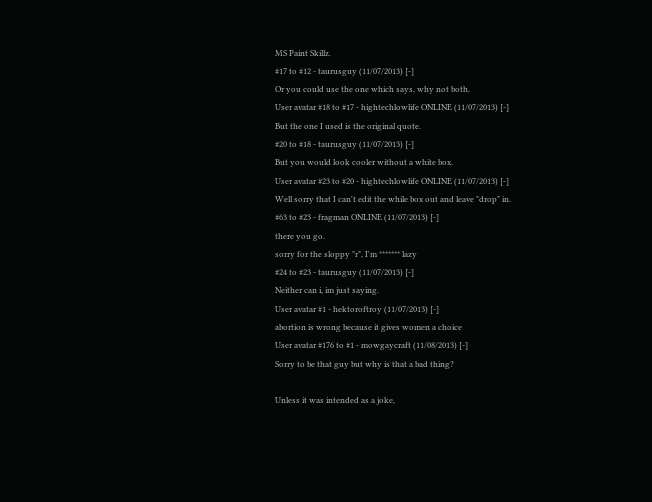MS Paint Skillz.
#17 to #12 - taurusguy (11/07/2013) [-]
Or you could use the one which says, why not both.
User avatar #18 to #17 - hightechlowlife ONLINE (11/07/2013) [-]
But the one I used is the original quote.
#20 to #18 - taurusguy (11/07/2013) [-]
But you would look cooler without a white box.
User avatar #23 to #20 - hightechlowlife ONLINE (11/07/2013) [-]
Well sorry that I can't edit the while box out and leave "drop" in.
#63 to #23 - fragman ONLINE (11/07/2013) [-]
there you go.
sorry for the sloppy "r", I'm ******* lazy
#24 to #23 - taurusguy (11/07/2013) [-]
Neither can i, im just saying.
User avatar #1 - hektoroftroy (11/07/2013) [-]
abortion is wrong because it gives women a choice
User avatar #176 to #1 - mowgaycraft (11/08/2013) [-]
Sorry to be that guy but why is that a bad thing?

Unless it was intended as a joke,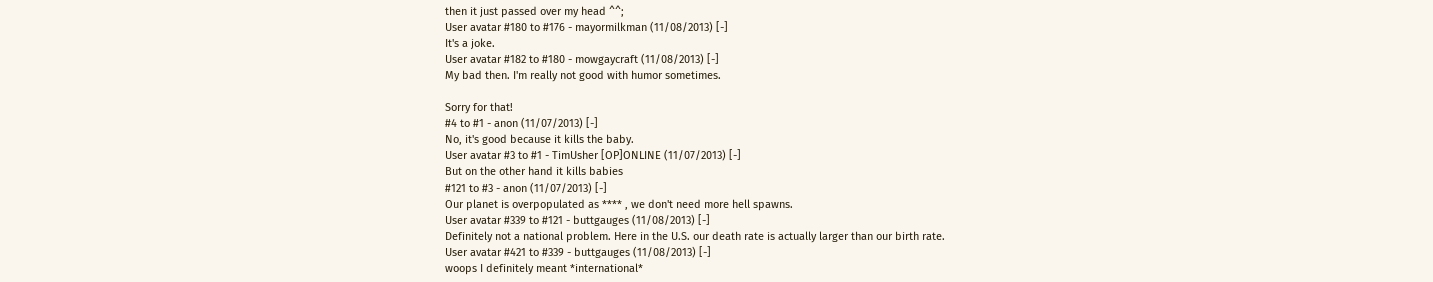then it just passed over my head ^^;
User avatar #180 to #176 - mayormilkman (11/08/2013) [-]
It's a joke.
User avatar #182 to #180 - mowgaycraft (11/08/2013) [-]
My bad then. I'm really not good with humor sometimes.

Sorry for that!
#4 to #1 - anon (11/07/2013) [-]
No, it's good because it kills the baby.
User avatar #3 to #1 - TimUsher [OP]ONLINE (11/07/2013) [-]
But on the other hand it kills babies
#121 to #3 - anon (11/07/2013) [-]
Our planet is overpopulated as **** , we don't need more hell spawns.
User avatar #339 to #121 - buttgauges (11/08/2013) [-]
Definitely not a national problem. Here in the U.S. our death rate is actually larger than our birth rate.
User avatar #421 to #339 - buttgauges (11/08/2013) [-]
woops I definitely meant *international*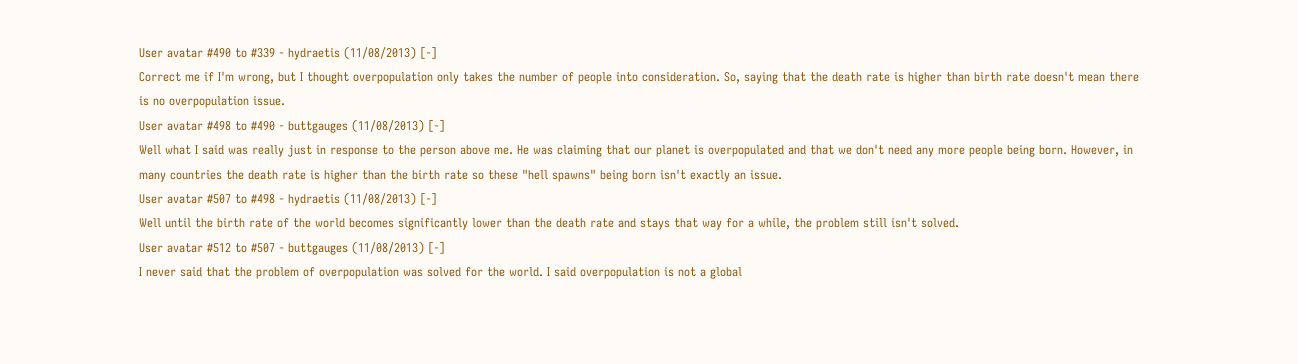User avatar #490 to #339 - hydraetis (11/08/2013) [-]
Correct me if I'm wrong, but I thought overpopulation only takes the number of people into consideration. So, saying that the death rate is higher than birth rate doesn't mean there is no overpopulation issue.
User avatar #498 to #490 - buttgauges (11/08/2013) [-]
Well what I said was really just in response to the person above me. He was claiming that our planet is overpopulated and that we don't need any more people being born. However, in many countries the death rate is higher than the birth rate so these "hell spawns" being born isn't exactly an issue.
User avatar #507 to #498 - hydraetis (11/08/2013) [-]
Well until the birth rate of the world becomes significantly lower than the death rate and stays that way for a while, the problem still isn't solved.
User avatar #512 to #507 - buttgauges (11/08/2013) [-]
I never said that the problem of overpopulation was solved for the world. I said overpopulation is not a global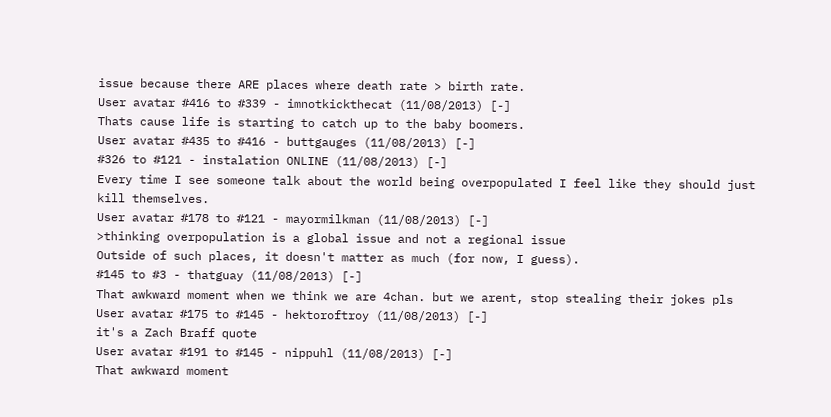issue because there ARE places where death rate > birth rate.
User avatar #416 to #339 - imnotkickthecat (11/08/2013) [-]
Thats cause life is starting to catch up to the baby boomers.
User avatar #435 to #416 - buttgauges (11/08/2013) [-]
#326 to #121 - instalation ONLINE (11/08/2013) [-]
Every time I see someone talk about the world being overpopulated I feel like they should just kill themselves.
User avatar #178 to #121 - mayormilkman (11/08/2013) [-]
>thinking overpopulation is a global issue and not a regional issue
Outside of such places, it doesn't matter as much (for now, I guess).
#145 to #3 - thatguay (11/08/2013) [-]
That awkward moment when we think we are 4chan. but we arent, stop stealing their jokes pls
User avatar #175 to #145 - hektoroftroy (11/08/2013) [-]
it's a Zach Braff quote
User avatar #191 to #145 - nippuhl (11/08/2013) [-]
That awkward moment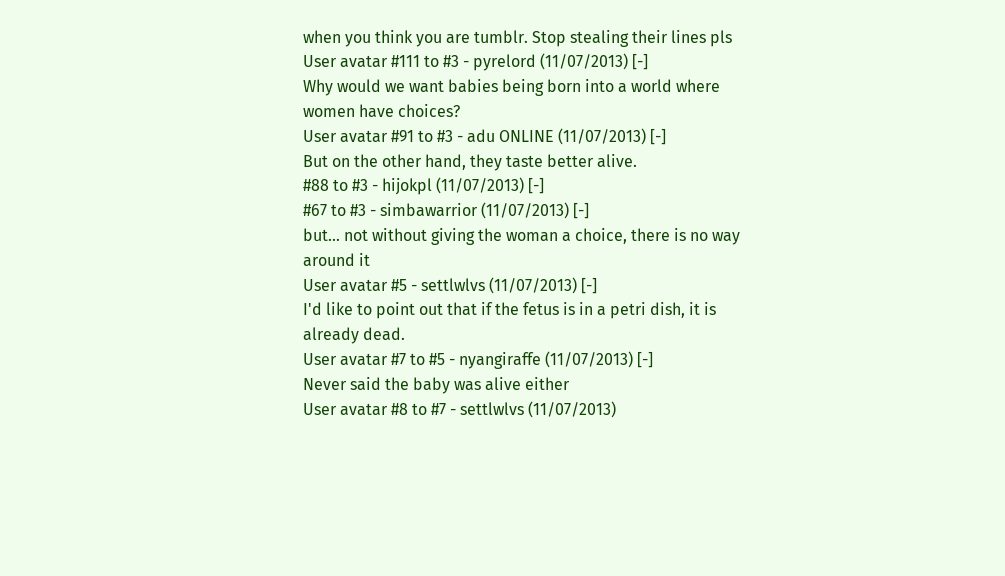when you think you are tumblr. Stop stealing their lines pls
User avatar #111 to #3 - pyrelord (11/07/2013) [-]
Why would we want babies being born into a world where women have choices?
User avatar #91 to #3 - adu ONLINE (11/07/2013) [-]
But on the other hand, they taste better alive.
#88 to #3 - hijokpl (11/07/2013) [-]
#67 to #3 - simbawarrior (11/07/2013) [-]
but... not without giving the woman a choice, there is no way around it
User avatar #5 - settlwlvs (11/07/2013) [-]
I'd like to point out that if the fetus is in a petri dish, it is already dead.
User avatar #7 to #5 - nyangiraffe (11/07/2013) [-]
Never said the baby was alive either
User avatar #8 to #7 - settlwlvs (11/07/2013)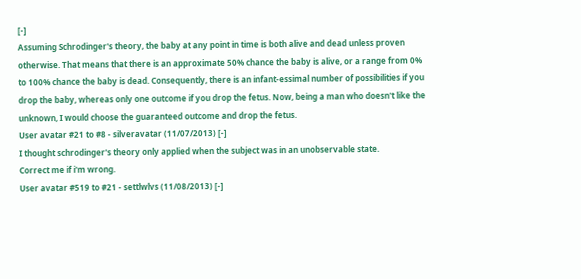[-]
Assuming Schrodinger's theory, the baby at any point in time is both alive and dead unless proven otherwise. That means that there is an approximate 50% chance the baby is alive, or a range from 0% to 100% chance the baby is dead. Consequently, there is an infant-essimal number of possibilities if you drop the baby, whereas only one outcome if you drop the fetus. Now, being a man who doesn't like the unknown, I would choose the guaranteed outcome and drop the fetus.
User avatar #21 to #8 - silveravatar (11/07/2013) [-]
I thought schrodinger's theory only applied when the subject was in an unobservable state.
Correct me if i'm wrong.
User avatar #519 to #21 - settlwlvs (11/08/2013) [-]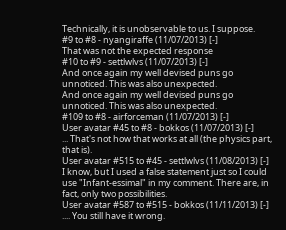Technically, it is unobservable to us. I suppose.
#9 to #8 - nyangiraffe (11/07/2013) [-]
That was not the expected response
#10 to #9 - settlwlvs (11/07/2013) [-]
And once again my well devised puns go unnoticed. This was also unexpected.
And once again my well devised puns go unnoticed. This was also unexpected.
#109 to #8 - airforceman (11/07/2013) [-]
User avatar #45 to #8 - bokkos (11/07/2013) [-]
... That's not how that works at all (the physics part, that is).
User avatar #515 to #45 - settlwlvs (11/08/2013) [-]
I know, but I used a false statement just so I could use "Infant-essimal" in my comment. There are, in fact, only two possibilities.
User avatar #587 to #515 - bokkos (11/11/2013) [-]
.... You still have it wrong.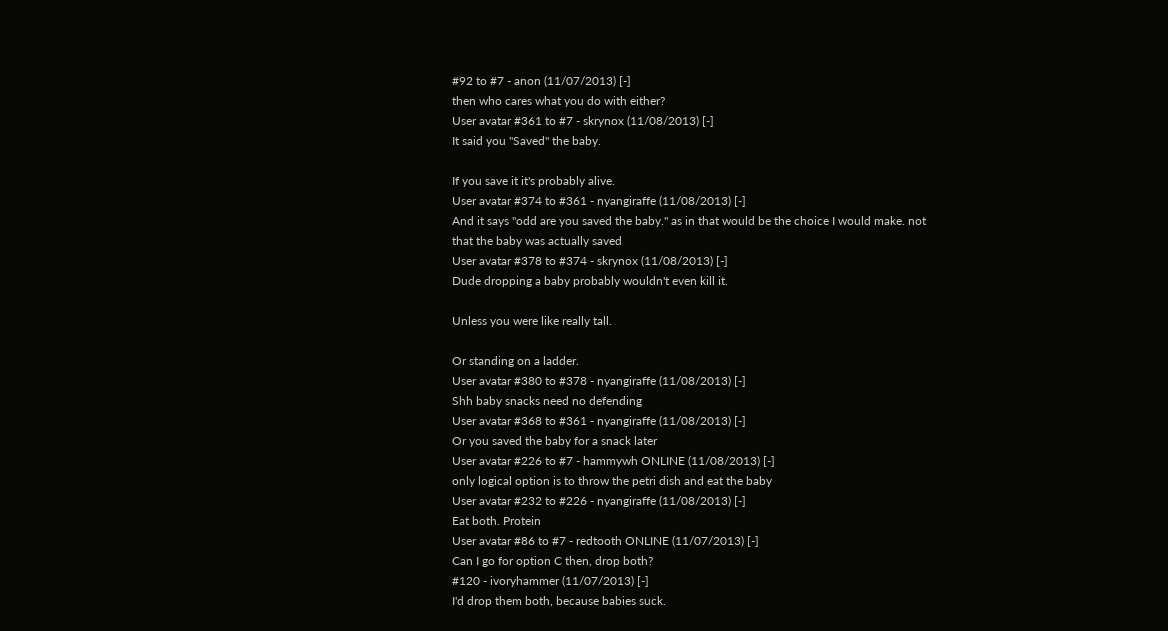#92 to #7 - anon (11/07/2013) [-]
then who cares what you do with either?
User avatar #361 to #7 - skrynox (11/08/2013) [-]
It said you "Saved" the baby.

If you save it it's probably alive.
User avatar #374 to #361 - nyangiraffe (11/08/2013) [-]
And it says "odd are you saved the baby." as in that would be the choice I would make. not that the baby was actually saved
User avatar #378 to #374 - skrynox (11/08/2013) [-]
Dude dropping a baby probably wouldn't even kill it.

Unless you were like really tall.

Or standing on a ladder.
User avatar #380 to #378 - nyangiraffe (11/08/2013) [-]
Shh baby snacks need no defending
User avatar #368 to #361 - nyangiraffe (11/08/2013) [-]
Or you saved the baby for a snack later
User avatar #226 to #7 - hammywh ONLINE (11/08/2013) [-]
only logical option is to throw the petri dish and eat the baby
User avatar #232 to #226 - nyangiraffe (11/08/2013) [-]
Eat both. Protein
User avatar #86 to #7 - redtooth ONLINE (11/07/2013) [-]
Can I go for option C then, drop both?
#120 - ivoryhammer (11/07/2013) [-]
I'd drop them both, because babies suck.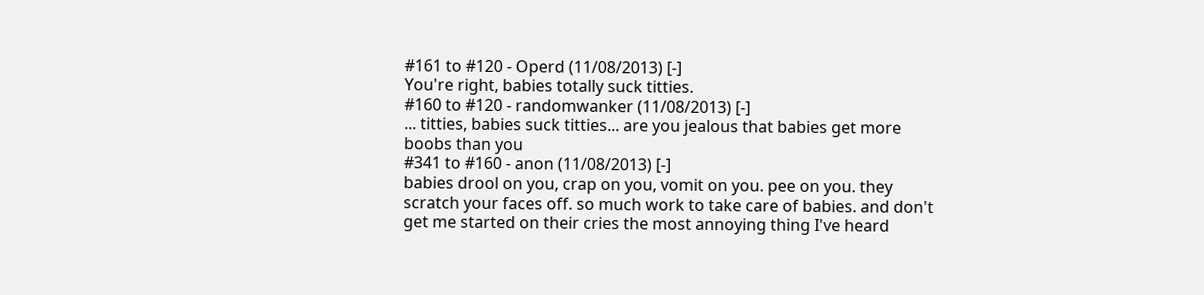#161 to #120 - Operd (11/08/2013) [-]
You're right, babies totally suck titties.
#160 to #120 - randomwanker (11/08/2013) [-]
... titties, babies suck titties... are you jealous that babies get more boobs than you
#341 to #160 - anon (11/08/2013) [-]
babies drool on you, crap on you, vomit on you. pee on you. they scratch your faces off. so much work to take care of babies. and don't get me started on their cries the most annoying thing I've heard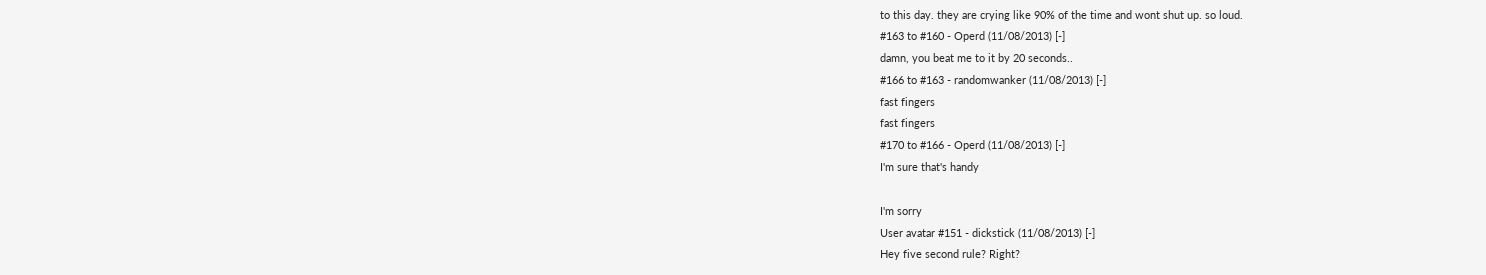to this day. they are crying like 90% of the time and wont shut up. so loud.
#163 to #160 - Operd (11/08/2013) [-]
damn, you beat me to it by 20 seconds..
#166 to #163 - randomwanker (11/08/2013) [-]
fast fingers
fast fingers
#170 to #166 - Operd (11/08/2013) [-]
I'm sure that's handy

I'm sorry
User avatar #151 - dickstick (11/08/2013) [-]
Hey five second rule? Right?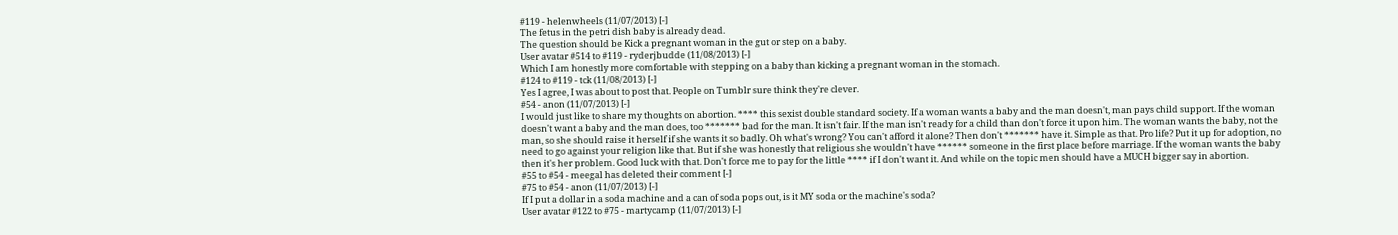#119 - helenwheels (11/07/2013) [-]
The fetus in the petri dish baby is already dead.
The question should be Kick a pregnant woman in the gut or step on a baby.
User avatar #514 to #119 - ryderjbudde (11/08/2013) [-]
Which I am honestly more comfortable with stepping on a baby than kicking a pregnant woman in the stomach.
#124 to #119 - tck (11/08/2013) [-]
Yes I agree, I was about to post that. People on Tumblr sure think they're clever.
#54 - anon (11/07/2013) [-]
I would just like to share my thoughts on abortion. **** this sexist double standard society. If a woman wants a baby and the man doesn't, man pays child support. If the woman doesn't want a baby and the man does, too ******* bad for the man. It isn't fair. If the man isn't ready for a child than don't force it upon him. The woman wants the baby, not the man, so she should raise it herself if she wants it so badly. Oh what's wrong? You can't afford it alone? Then don't ******* have it. Simple as that. Pro life? Put it up for adoption, no need to go against your religion like that. But if she was honestly that religious she wouldn't have ****** someone in the first place before marriage. If the woman wants the baby then it's her problem. Good luck with that. Don't force me to pay for the little **** if I don't want it. And while on the topic men should have a MUCH bigger say in abortion.
#55 to #54 - meegal has deleted their comment [-]
#75 to #54 - anon (11/07/2013) [-]
If I put a dollar in a soda machine and a can of soda pops out, is it MY soda or the machine's soda?
User avatar #122 to #75 - martycamp (11/07/2013) [-]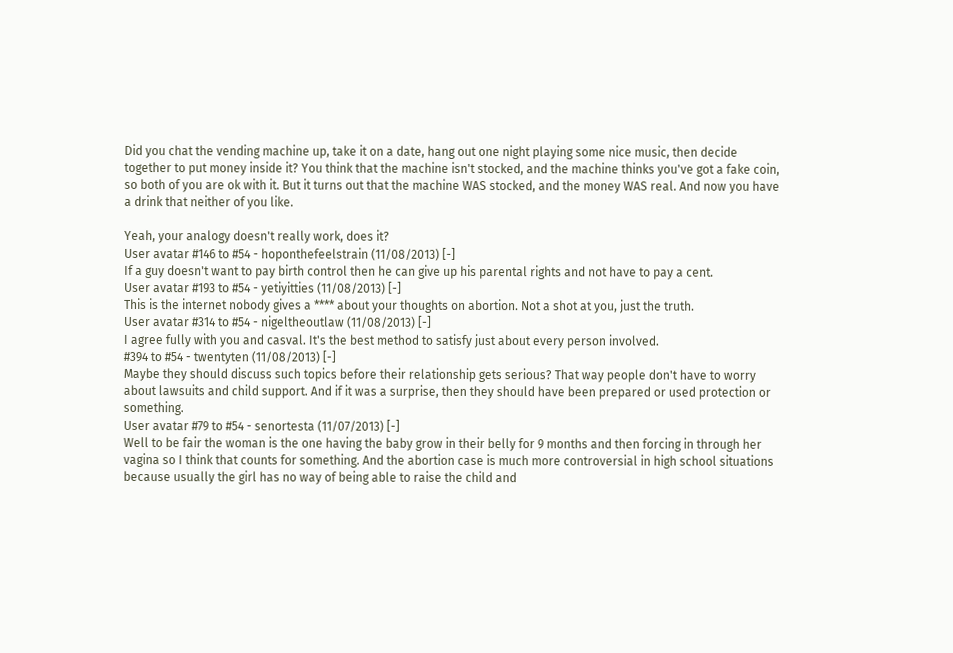Did you chat the vending machine up, take it on a date, hang out one night playing some nice music, then decide together to put money inside it? You think that the machine isn't stocked, and the machine thinks you've got a fake coin, so both of you are ok with it. But it turns out that the machine WAS stocked, and the money WAS real. And now you have a drink that neither of you like.

Yeah, your analogy doesn't really work, does it?
User avatar #146 to #54 - hoponthefeelstrain (11/08/2013) [-]
If a guy doesn't want to pay birth control then he can give up his parental rights and not have to pay a cent.
User avatar #193 to #54 - yetiyitties (11/08/2013) [-]
This is the internet nobody gives a **** about your thoughts on abortion. Not a shot at you, just the truth.
User avatar #314 to #54 - nigeltheoutlaw (11/08/2013) [-]
I agree fully with you and casval. It's the best method to satisfy just about every person involved.
#394 to #54 - twentyten (11/08/2013) [-]
Maybe they should discuss such topics before their relationship gets serious? That way people don't have to worry about lawsuits and child support. And if it was a surprise, then they should have been prepared or used protection or something.
User avatar #79 to #54 - senortesta (11/07/2013) [-]
Well to be fair the woman is the one having the baby grow in their belly for 9 months and then forcing in through her vagina so I think that counts for something. And the abortion case is much more controversial in high school situations because usually the girl has no way of being able to raise the child and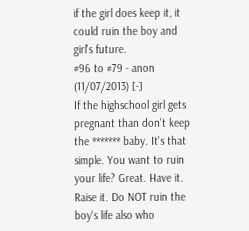if the girl does keep it, it could ruin the boy and girl's future.
#96 to #79 - anon (11/07/2013) [-]
If the highschool girl gets pregnant than don't keep the ******* baby. It's that simple. You want to ruin your life? Great. Have it. Raise it. Do NOT ruin the boy's life also who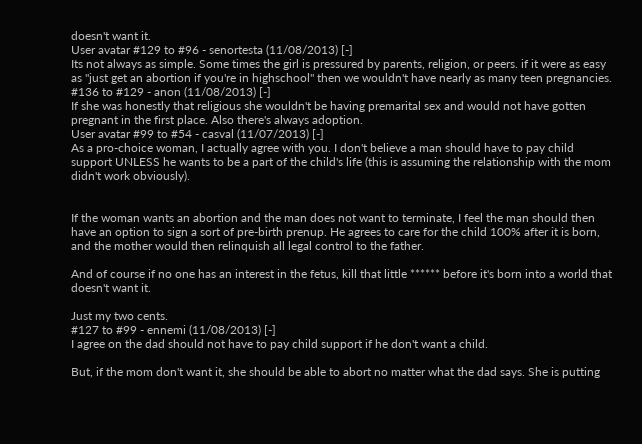doesn't want it.
User avatar #129 to #96 - senortesta (11/08/2013) [-]
Its not always as simple. Some times the girl is pressured by parents, religion, or peers. if it were as easy as "just get an abortion if you're in highschool" then we wouldn't have nearly as many teen pregnancies.
#136 to #129 - anon (11/08/2013) [-]
If she was honestly that religious she wouldn't be having premarital sex and would not have gotten pregnant in the first place. Also there's always adoption.
User avatar #99 to #54 - casval (11/07/2013) [-]
As a pro-choice woman, I actually agree with you. I don't believe a man should have to pay child support UNLESS he wants to be a part of the child's life (this is assuming the relationship with the mom didn't work obviously).


If the woman wants an abortion and the man does not want to terminate, I feel the man should then have an option to sign a sort of pre-birth prenup. He agrees to care for the child 100% after it is born, and the mother would then relinquish all legal control to the father.

And of course if no one has an interest in the fetus, kill that little ****** before it's born into a world that doesn't want it.

Just my two cents.
#127 to #99 - ennemi (11/08/2013) [-]
I agree on the dad should not have to pay child support if he don't want a child.

But, if the mom don't want it, she should be able to abort no matter what the dad says. She is putting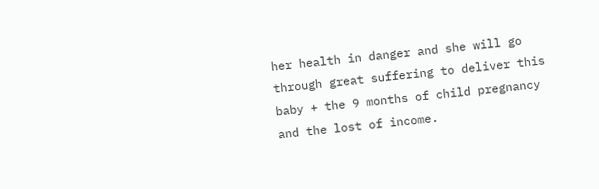her health in danger and she will go through great suffering to deliver this baby + the 9 months of child pregnancy and the lost of income.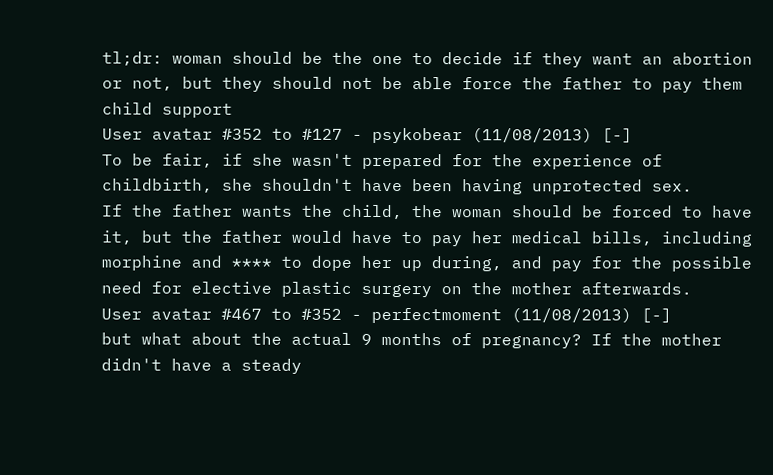tl;dr: woman should be the one to decide if they want an abortion or not, but they should not be able force the father to pay them child support
User avatar #352 to #127 - psykobear (11/08/2013) [-]
To be fair, if she wasn't prepared for the experience of childbirth, she shouldn't have been having unprotected sex.
If the father wants the child, the woman should be forced to have it, but the father would have to pay her medical bills, including morphine and **** to dope her up during, and pay for the possible need for elective plastic surgery on the mother afterwards.
User avatar #467 to #352 - perfectmoment (11/08/2013) [-]
but what about the actual 9 months of pregnancy? If the mother didn't have a steady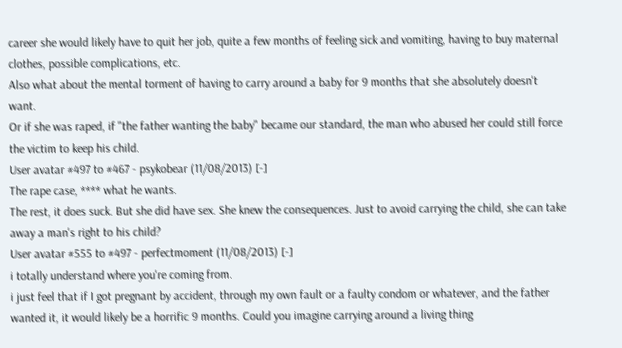career she would likely have to quit her job, quite a few months of feeling sick and vomiting, having to buy maternal clothes, possible complications, etc.
Also what about the mental torment of having to carry around a baby for 9 months that she absolutely doesn't want.
Or if she was raped, if "the father wanting the baby" became our standard, the man who abused her could still force the victim to keep his child.
User avatar #497 to #467 - psykobear (11/08/2013) [-]
The rape case, **** what he wants.
The rest, it does suck. But she did have sex. She knew the consequences. Just to avoid carrying the child, she can take away a man's right to his child?
User avatar #555 to #497 - perfectmoment (11/08/2013) [-]
i totally understand where you're coming from.
i just feel that if I got pregnant by accident, through my own fault or a faulty condom or whatever, and the father wanted it, it would likely be a horrific 9 months. Could you imagine carrying around a living thing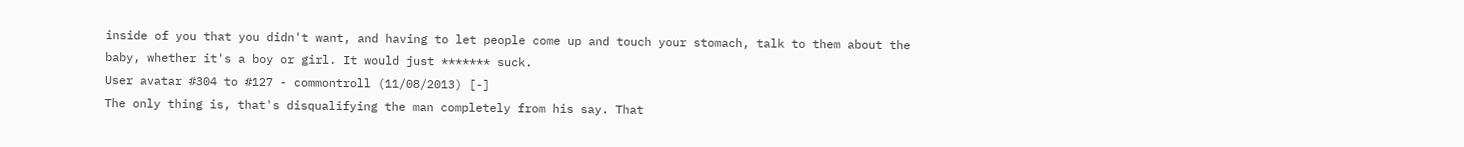inside of you that you didn't want, and having to let people come up and touch your stomach, talk to them about the baby, whether it's a boy or girl. It would just ******* suck.
User avatar #304 to #127 - commontroll (11/08/2013) [-]
The only thing is, that's disqualifying the man completely from his say. That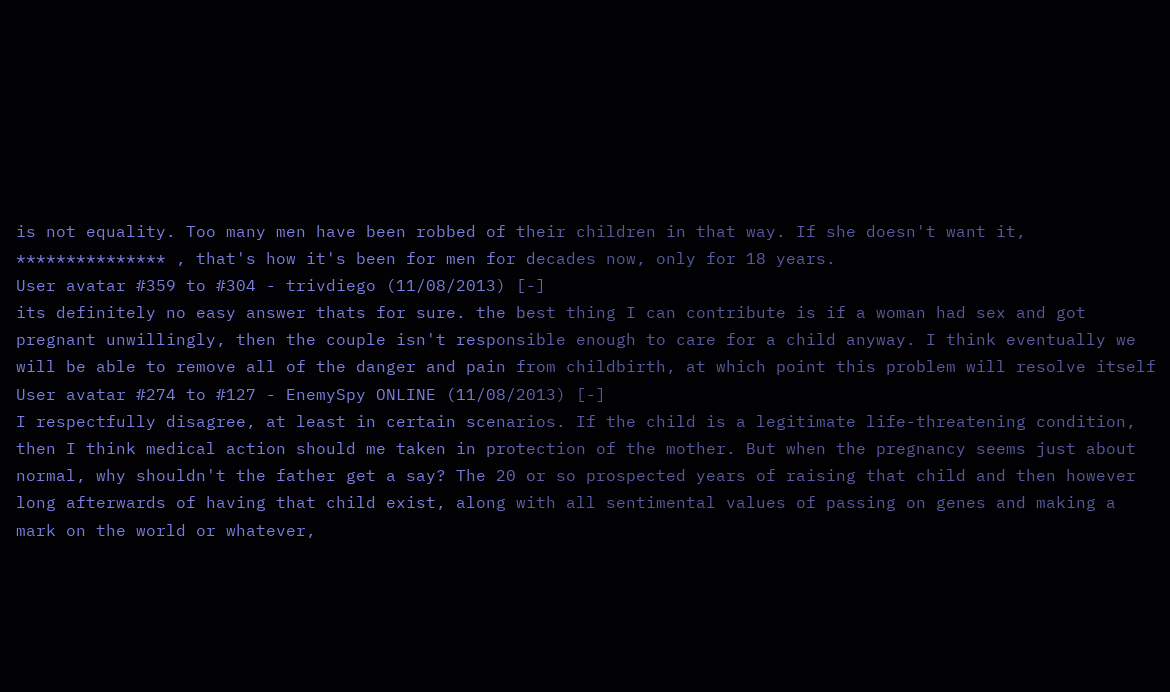is not equality. Too many men have been robbed of their children in that way. If she doesn't want it, *************** , that's how it's been for men for decades now, only for 18 years.
User avatar #359 to #304 - trivdiego (11/08/2013) [-]
its definitely no easy answer thats for sure. the best thing I can contribute is if a woman had sex and got pregnant unwillingly, then the couple isn't responsible enough to care for a child anyway. I think eventually we will be able to remove all of the danger and pain from childbirth, at which point this problem will resolve itself
User avatar #274 to #127 - EnemySpy ONLINE (11/08/2013) [-]
I respectfully disagree, at least in certain scenarios. If the child is a legitimate life-threatening condition, then I think medical action should me taken in protection of the mother. But when the pregnancy seems just about normal, why shouldn't the father get a say? The 20 or so prospected years of raising that child and then however long afterwards of having that child exist, along with all sentimental values of passing on genes and making a mark on the world or whatever,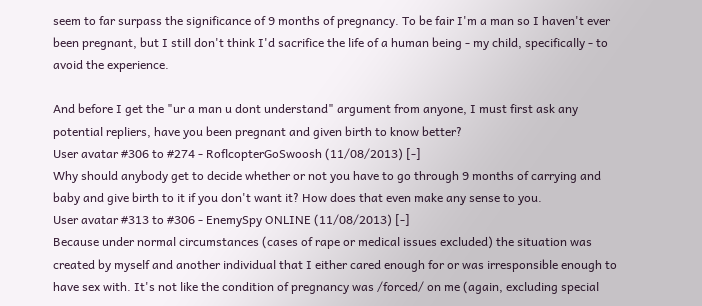seem to far surpass the significance of 9 months of pregnancy. To be fair I'm a man so I haven't ever been pregnant, but I still don't think I'd sacrifice the life of a human being - my child, specifically - to avoid the experience.

And before I get the "ur a man u dont understand" argument from anyone, I must first ask any potential repliers, have you been pregnant and given birth to know better?
User avatar #306 to #274 - RoflcopterGoSwoosh (11/08/2013) [-]
Why should anybody get to decide whether or not you have to go through 9 months of carrying and baby and give birth to it if you don't want it? How does that even make any sense to you.
User avatar #313 to #306 - EnemySpy ONLINE (11/08/2013) [-]
Because under normal circumstances (cases of rape or medical issues excluded) the situation was created by myself and another individual that I either cared enough for or was irresponsible enough to have sex with. It's not like the condition of pregnancy was /forced/ on me (again, excluding special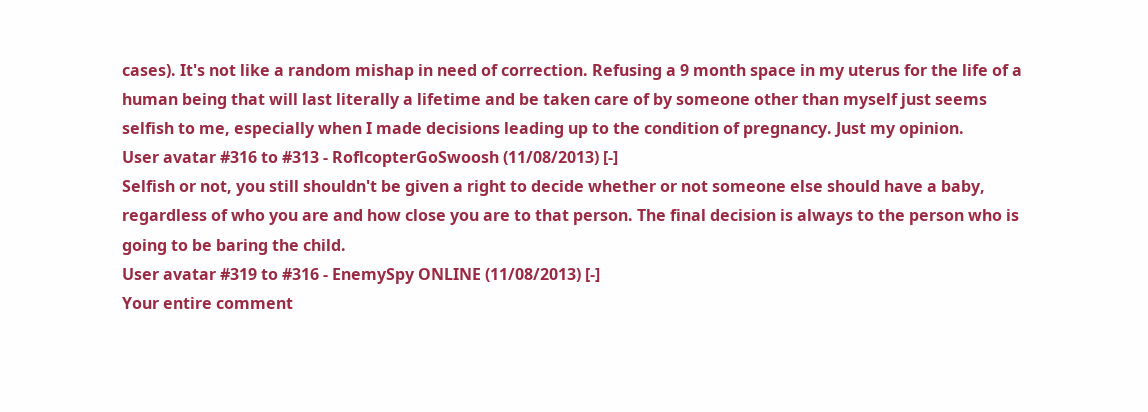cases). It's not like a random mishap in need of correction. Refusing a 9 month space in my uterus for the life of a human being that will last literally a lifetime and be taken care of by someone other than myself just seems selfish to me, especially when I made decisions leading up to the condition of pregnancy. Just my opinion.
User avatar #316 to #313 - RoflcopterGoSwoosh (11/08/2013) [-]
Selfish or not, you still shouldn't be given a right to decide whether or not someone else should have a baby, regardless of who you are and how close you are to that person. The final decision is always to the person who is going to be baring the child.
User avatar #319 to #316 - EnemySpy ONLINE (11/08/2013) [-]
Your entire comment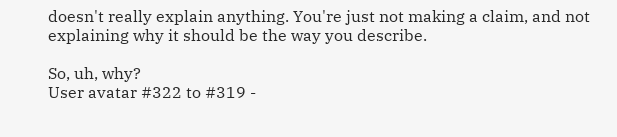doesn't really explain anything. You're just not making a claim, and not explaining why it should be the way you describe.

So, uh, why?
User avatar #322 to #319 -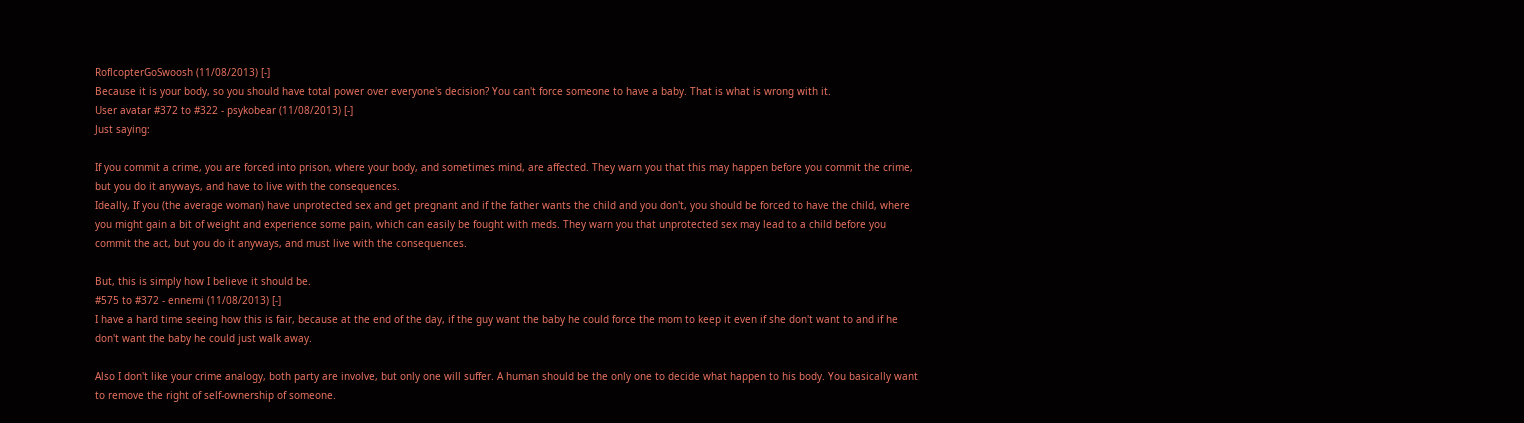RoflcopterGoSwoosh (11/08/2013) [-]
Because it is your body, so you should have total power over everyone's decision? You can't force someone to have a baby. That is what is wrong with it.
User avatar #372 to #322 - psykobear (11/08/2013) [-]
Just saying:

If you commit a crime, you are forced into prison, where your body, and sometimes mind, are affected. They warn you that this may happen before you commit the crime, but you do it anyways, and have to live with the consequences.
Ideally, If you (the average woman) have unprotected sex and get pregnant and if the father wants the child and you don't, you should be forced to have the child, where you might gain a bit of weight and experience some pain, which can easily be fought with meds. They warn you that unprotected sex may lead to a child before you commit the act, but you do it anyways, and must live with the consequences.

But, this is simply how I believe it should be.
#575 to #372 - ennemi (11/08/2013) [-]
I have a hard time seeing how this is fair, because at the end of the day, if the guy want the baby he could force the mom to keep it even if she don't want to and if he don't want the baby he could just walk away.

Also I don't like your crime analogy, both party are involve, but only one will suffer. A human should be the only one to decide what happen to his body. You basically want to remove the right of self-ownership of someone.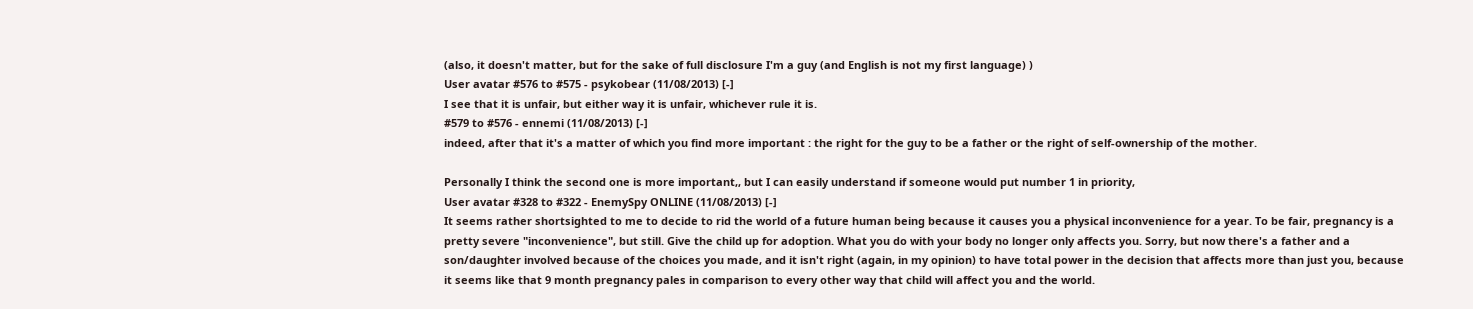(also, it doesn't matter, but for the sake of full disclosure I'm a guy (and English is not my first language) )
User avatar #576 to #575 - psykobear (11/08/2013) [-]
I see that it is unfair, but either way it is unfair, whichever rule it is.
#579 to #576 - ennemi (11/08/2013) [-]
indeed, after that it's a matter of which you find more important : the right for the guy to be a father or the right of self-ownership of the mother.

Personally I think the second one is more important,, but I can easily understand if someone would put number 1 in priority,
User avatar #328 to #322 - EnemySpy ONLINE (11/08/2013) [-]
It seems rather shortsighted to me to decide to rid the world of a future human being because it causes you a physical inconvenience for a year. To be fair, pregnancy is a pretty severe "inconvenience", but still. Give the child up for adoption. What you do with your body no longer only affects you. Sorry, but now there's a father and a son/daughter involved because of the choices you made, and it isn't right (again, in my opinion) to have total power in the decision that affects more than just you, because it seems like that 9 month pregnancy pales in comparison to every other way that child will affect you and the world.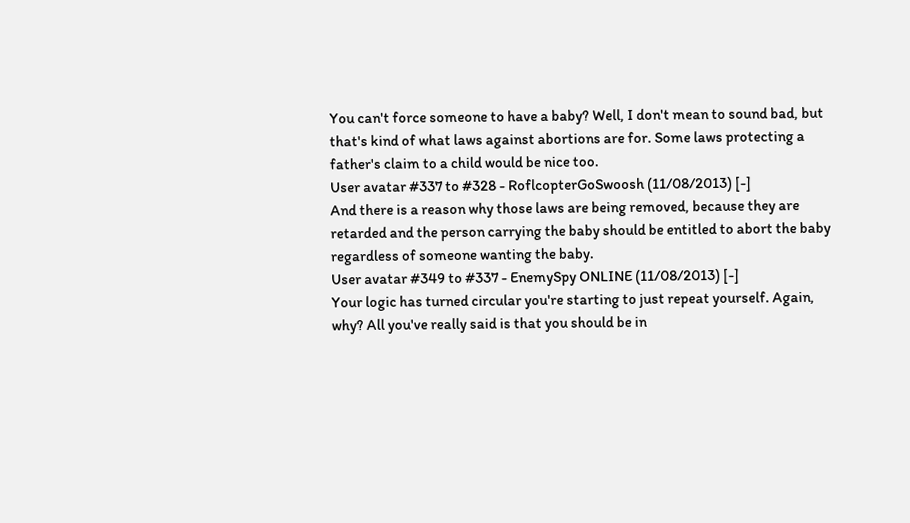You can't force someone to have a baby? Well, I don't mean to sound bad, but that's kind of what laws against abortions are for. Some laws protecting a father's claim to a child would be nice too.
User avatar #337 to #328 - RoflcopterGoSwoosh (11/08/2013) [-]
And there is a reason why those laws are being removed, because they are retarded and the person carrying the baby should be entitled to abort the baby regardless of someone wanting the baby.
User avatar #349 to #337 - EnemySpy ONLINE (11/08/2013) [-]
Your logic has turned circular you're starting to just repeat yourself. Again, why? All you've really said is that you should be in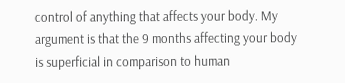control of anything that affects your body. My argument is that the 9 months affecting your body is superficial in comparison to human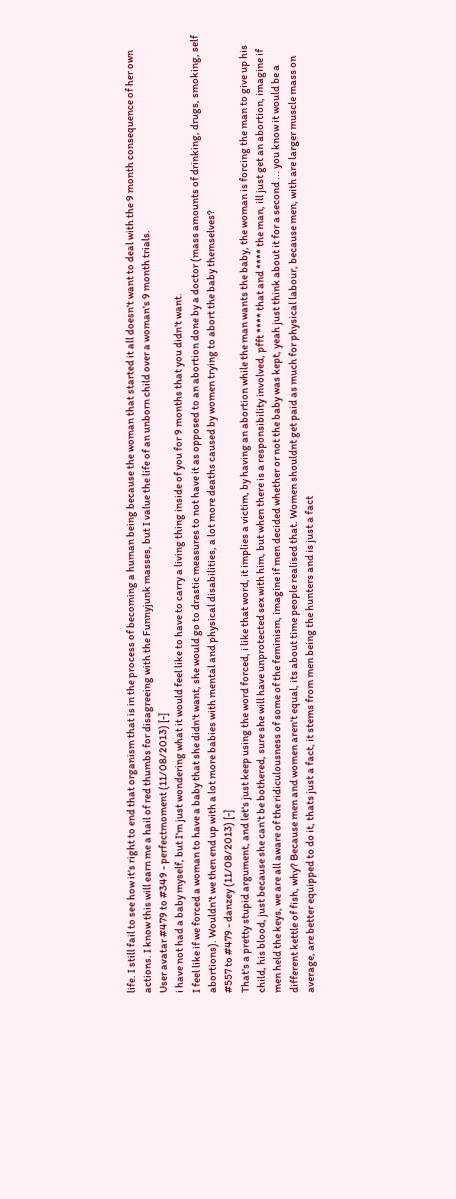life. I still fail to see how it's right to end that organism that is in the process of becoming a human being because the woman that started it all doesn't want to deal with the 9 month consequence of her own actions. I know this will earn me a hail of red thumbs for disagreeing with the Funnyjunk masses, but I value the life of an unborn child over a woman's 9 month trials.
User avatar #479 to #349 - perfectmoment (11/08/2013) [-]
i have not had a baby myself, but I'm just wondering what it would feel like to have to carry a living thing inside of you for 9 months that you didn't want.
I feel like if we forced a woman to have a baby that she didn't want, she would go to drastic measures to not have it as opposed to an abortion done by a doctor (mass amounts of drinking, drugs, smoking, self abortions). Wouldn't we then end up with a lot more babies with mental and physical disabilities, a lot more deaths caused by women trying to abort the baby themselves?
#557 to #479 - danzey (11/08/2013) [-]
That's a pretty stupid argument, and let's just keep using the word forced, i like that word, it implies a victim, by having an abortion while the man wants the baby, the woman is forcing the man to give up his child, his blood, just because she can't be bothered, sure she will have unprotected sex with him, but when there is a responsibility involved, pfft **** that and **** the man, ill just get an abortion, imagine if men held the keys, we are all aware of the ridiculousness of some of the feminism, imagine if men decided whether or not the baby was kept, yeah just think about it for a second ... you know it would be a different kettle of fish, why? Because men and women aren't equal, its about time people realised that. Women shouldnt get paid as much for physical labour, because men, with are larger muscle mass on average, are better equipped to do it, thats just a fact, it stems from men being the hunters and is just a fact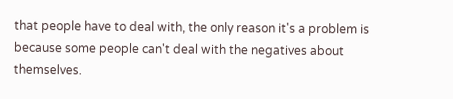that people have to deal with, the only reason it's a problem is because some people can't deal with the negatives about themselves.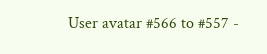User avatar #566 to #557 -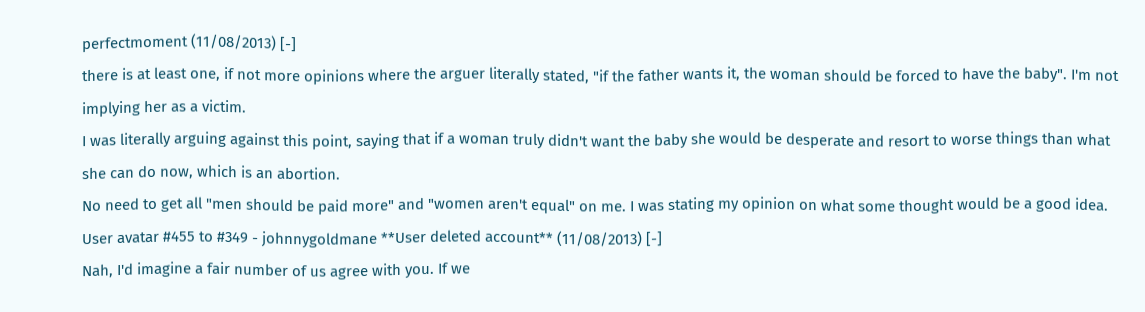perfectmoment (11/08/2013) [-]
there is at least one, if not more opinions where the arguer literally stated, "if the father wants it, the woman should be forced to have the baby". I'm not implying her as a victim.
I was literally arguing against this point, saying that if a woman truly didn't want the baby she would be desperate and resort to worse things than what she can do now, which is an abortion.
No need to get all "men should be paid more" and "women aren't equal" on me. I was stating my opinion on what some thought would be a good idea.
User avatar #455 to #349 - johnnygoldmane **User deleted account** (11/08/2013) [-]
Nah, I'd imagine a fair number of us agree with you. If we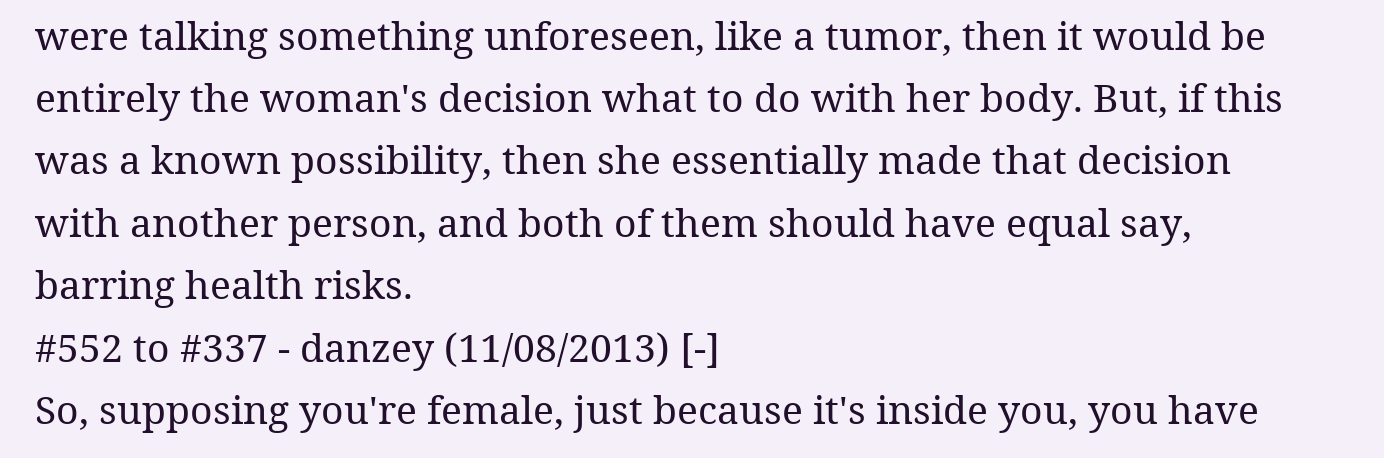were talking something unforeseen, like a tumor, then it would be entirely the woman's decision what to do with her body. But, if this was a known possibility, then she essentially made that decision with another person, and both of them should have equal say, barring health risks.
#552 to #337 - danzey (11/08/2013) [-]
So, supposing you're female, just because it's inside you, you have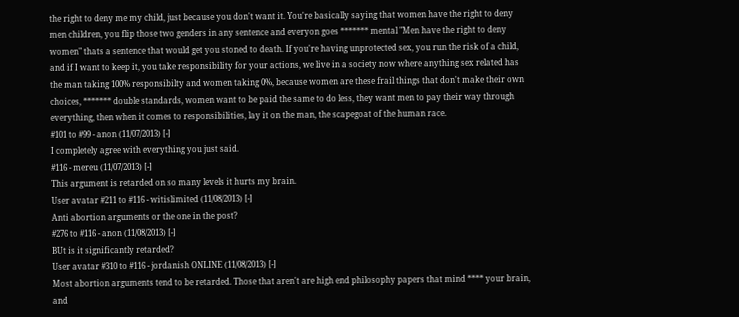the right to deny me my child, just because you don't want it. You're basically saying that women have the right to deny men children, you flip those two genders in any sentence and everyon goes ******* mental "Men have the right to deny women" thats a sentence that would get you stoned to death. If you're having unprotected sex, you run the risk of a child, and if I want to keep it, you take responsibility for your actions, we live in a society now where anything sex related has the man taking 100% responsibilty and women taking 0%, because women are these frail things that don't make their own choices, ******* double standards, women want to be paid the same to do less, they want men to pay their way through everything, then when it comes to responsibilities, lay it on the man, the scapegoat of the human race.
#101 to #99 - anon (11/07/2013) [-]
I completely agree with everything you just said.
#116 - mereu (11/07/2013) [-]
This argument is retarded on so many levels it hurts my brain.
User avatar #211 to #116 - witislimited (11/08/2013) [-]
Anti abortion arguments or the one in the post?
#276 to #116 - anon (11/08/2013) [-]
BUt is it significantly retarded?
User avatar #310 to #116 - jordanish ONLINE (11/08/2013) [-]
Most abortion arguments tend to be retarded. Those that aren't are high end philosophy papers that mind **** your brain, and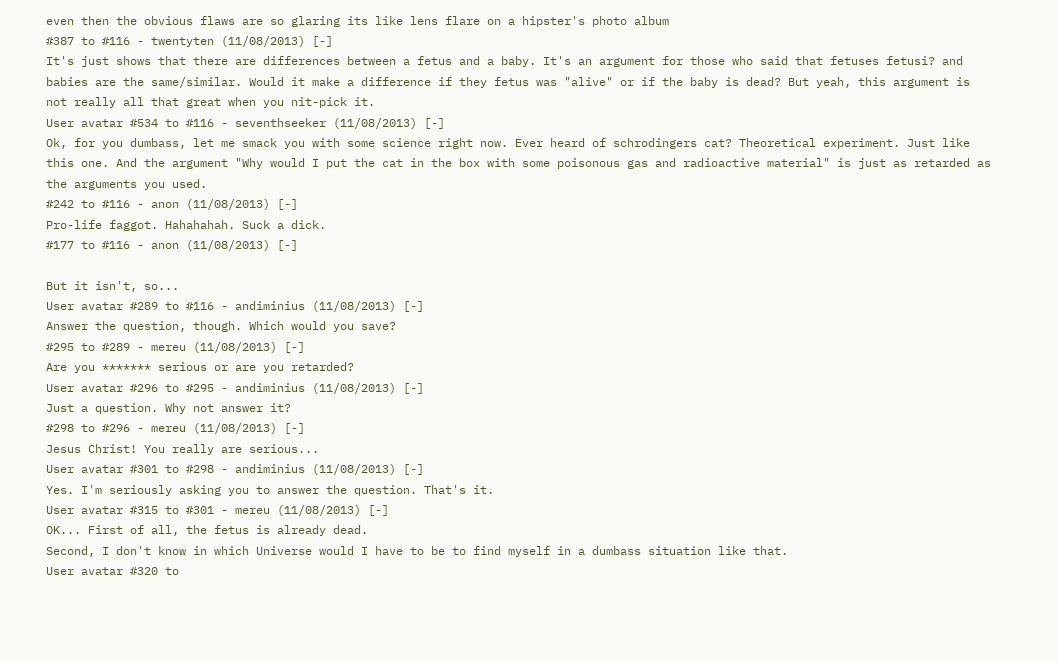even then the obvious flaws are so glaring its like lens flare on a hipster's photo album
#387 to #116 - twentyten (11/08/2013) [-]
It's just shows that there are differences between a fetus and a baby. It's an argument for those who said that fetuses fetusi? and babies are the same/similar. Would it make a difference if they fetus was "alive" or if the baby is dead? But yeah, this argument is not really all that great when you nit-pick it.
User avatar #534 to #116 - seventhseeker (11/08/2013) [-]
Ok, for you dumbass, let me smack you with some science right now. Ever heard of schrodingers cat? Theoretical experiment. Just like this one. And the argument "Why would I put the cat in the box with some poisonous gas and radioactive material" is just as retarded as the arguments you used.
#242 to #116 - anon (11/08/2013) [-]
Pro-life faggot. Hahahahah. Suck a dick.
#177 to #116 - anon (11/08/2013) [-]

But it isn't, so...
User avatar #289 to #116 - andiminius (11/08/2013) [-]
Answer the question, though. Which would you save?
#295 to #289 - mereu (11/08/2013) [-]
Are you ******* serious or are you retarded?
User avatar #296 to #295 - andiminius (11/08/2013) [-]
Just a question. Why not answer it?
#298 to #296 - mereu (11/08/2013) [-]
Jesus Christ! You really are serious...
User avatar #301 to #298 - andiminius (11/08/2013) [-]
Yes. I'm seriously asking you to answer the question. That's it.
User avatar #315 to #301 - mereu (11/08/2013) [-]
OK... First of all, the fetus is already dead.
Second, I don't know in which Universe would I have to be to find myself in a dumbass situation like that.
User avatar #320 to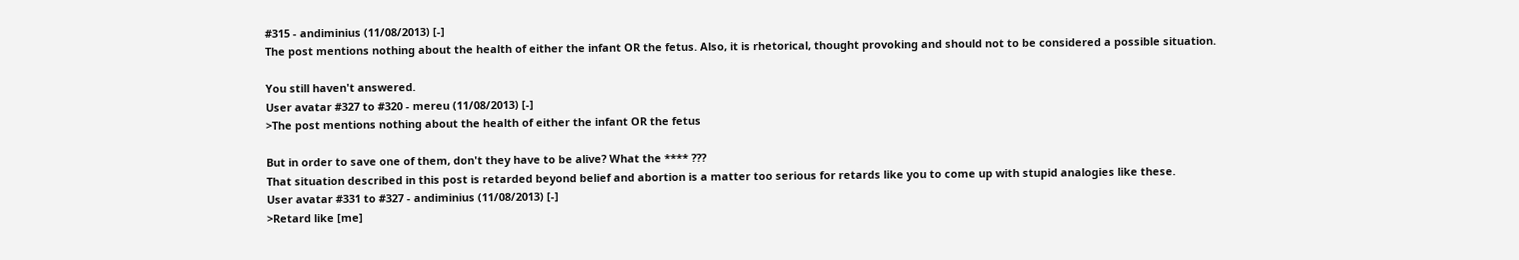#315 - andiminius (11/08/2013) [-]
The post mentions nothing about the health of either the infant OR the fetus. Also, it is rhetorical, thought provoking and should not to be considered a possible situation.

You still haven't answered.
User avatar #327 to #320 - mereu (11/08/2013) [-]
>The post mentions nothing about the health of either the infant OR the fetus

But in order to save one of them, don't they have to be alive? What the **** ???
That situation described in this post is retarded beyond belief and abortion is a matter too serious for retards like you to come up with stupid analogies like these.
User avatar #331 to #327 - andiminius (11/08/2013) [-]
>Retard like [me]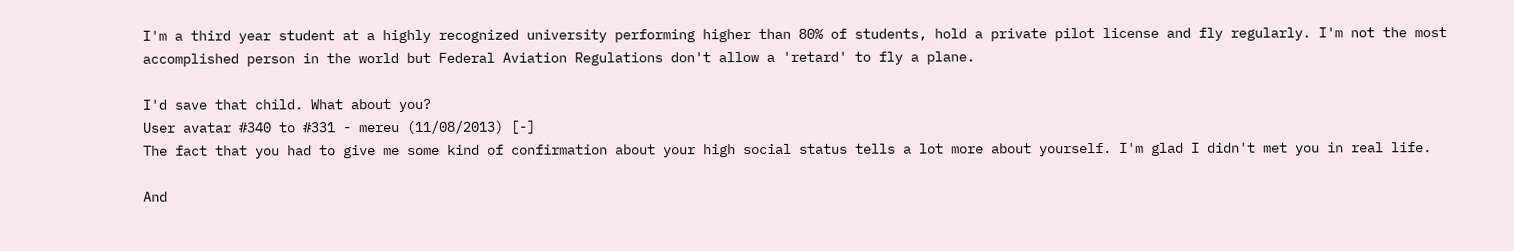I'm a third year student at a highly recognized university performing higher than 80% of students, hold a private pilot license and fly regularly. I'm not the most accomplished person in the world but Federal Aviation Regulations don't allow a 'retard' to fly a plane.

I'd save that child. What about you?
User avatar #340 to #331 - mereu (11/08/2013) [-]
The fact that you had to give me some kind of confirmation about your high social status tells a lot more about yourself. I'm glad I didn't met you in real life.

And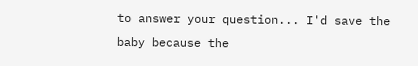to answer your question... I'd save the baby because the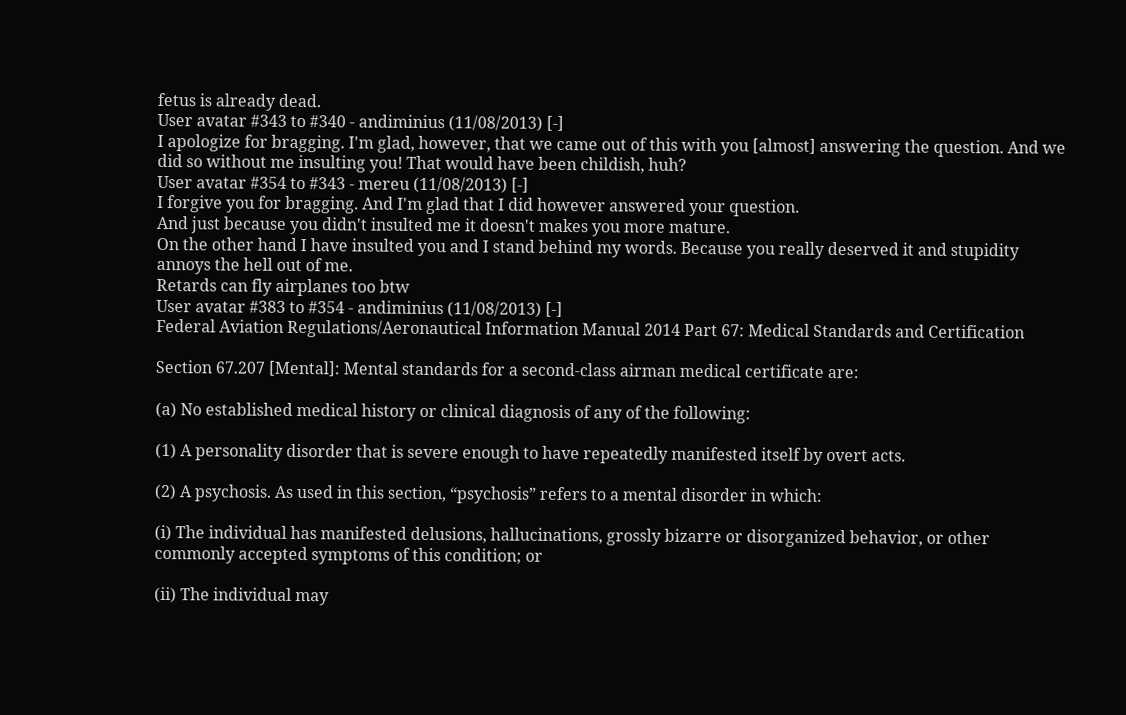fetus is already dead.
User avatar #343 to #340 - andiminius (11/08/2013) [-]
I apologize for bragging. I'm glad, however, that we came out of this with you [almost] answering the question. And we did so without me insulting you! That would have been childish, huh?
User avatar #354 to #343 - mereu (11/08/2013) [-]
I forgive you for bragging. And I'm glad that I did however answered your question.
And just because you didn't insulted me it doesn't makes you more mature.
On the other hand I have insulted you and I stand behind my words. Because you really deserved it and stupidity annoys the hell out of me.
Retards can fly airplanes too btw
User avatar #383 to #354 - andiminius (11/08/2013) [-]
Federal Aviation Regulations/Aeronautical Information Manual 2014 Part 67: Medical Standards and Certification

Section 67.207 [Mental]: Mental standards for a second-class airman medical certificate are:

(a) No established medical history or clinical diagnosis of any of the following:

(1) A personality disorder that is severe enough to have repeatedly manifested itself by overt acts.

(2) A psychosis. As used in this section, “psychosis” refers to a mental disorder in which:

(i) The individual has manifested delusions, hallucinations, grossly bizarre or disorganized behavior, or other commonly accepted symptoms of this condition; or

(ii) The individual may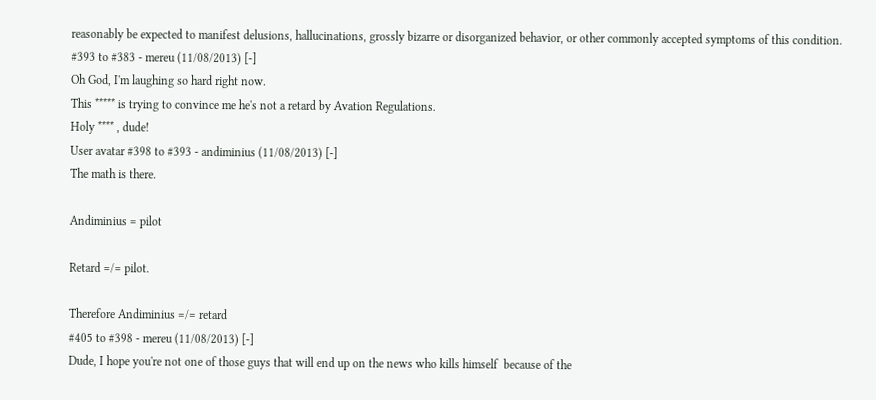reasonably be expected to manifest delusions, hallucinations, grossly bizarre or disorganized behavior, or other commonly accepted symptoms of this condition.
#393 to #383 - mereu (11/08/2013) [-]
Oh God, I'm laughing so hard right now.
This ***** is trying to convince me he's not a retard by Avation Regulations.
Holy **** , dude!
User avatar #398 to #393 - andiminius (11/08/2013) [-]
The math is there.

Andiminius = pilot

Retard =/= pilot.

Therefore Andiminius =/= retard
#405 to #398 - mereu (11/08/2013) [-]
Dude, I hope you're not one of those guys that will end up on the news who kills himself  because of the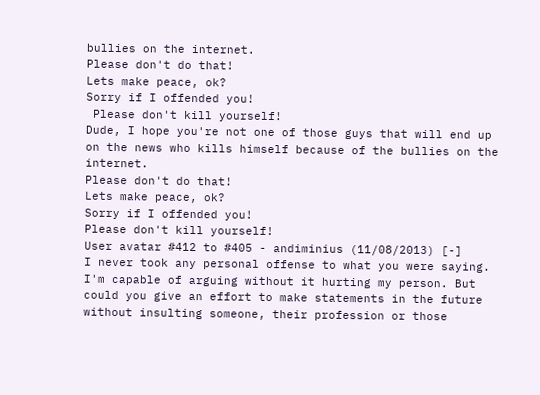bullies on the internet.
Please don't do that!
Lets make peace, ok?
Sorry if I offended you!
 Please don't kill yourself!
Dude, I hope you're not one of those guys that will end up on the news who kills himself because of the bullies on the internet.
Please don't do that!
Lets make peace, ok?
Sorry if I offended you!
Please don't kill yourself!
User avatar #412 to #405 - andiminius (11/08/2013) [-]
I never took any personal offense to what you were saying. I'm capable of arguing without it hurting my person. But could you give an effort to make statements in the future without insulting someone, their profession or those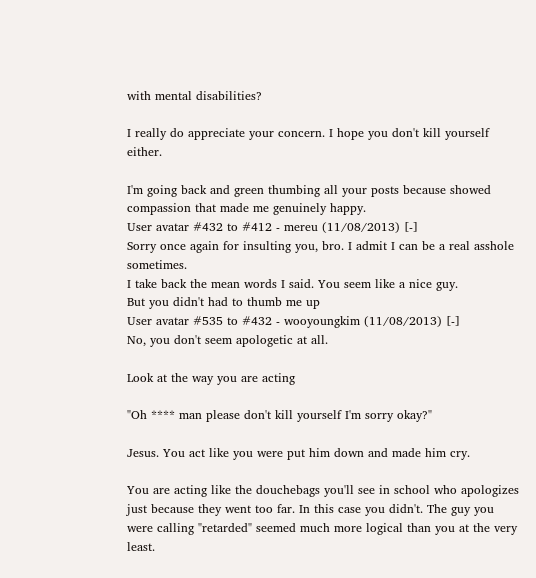with mental disabilities?

I really do appreciate your concern. I hope you don't kill yourself either.

I'm going back and green thumbing all your posts because showed compassion that made me genuinely happy.
User avatar #432 to #412 - mereu (11/08/2013) [-]
Sorry once again for insulting you, bro. I admit I can be a real asshole sometimes.
I take back the mean words I said. You seem like a nice guy.
But you didn't had to thumb me up
User avatar #535 to #432 - wooyoungkim (11/08/2013) [-]
No, you don't seem apologetic at all.

Look at the way you are acting

"Oh **** man please don't kill yourself I'm sorry okay?"

Jesus. You act like you were put him down and made him cry.

You are acting like the douchebags you'll see in school who apologizes just because they went too far. In this case you didn't. The guy you were calling "retarded" seemed much more logical than you at the very least.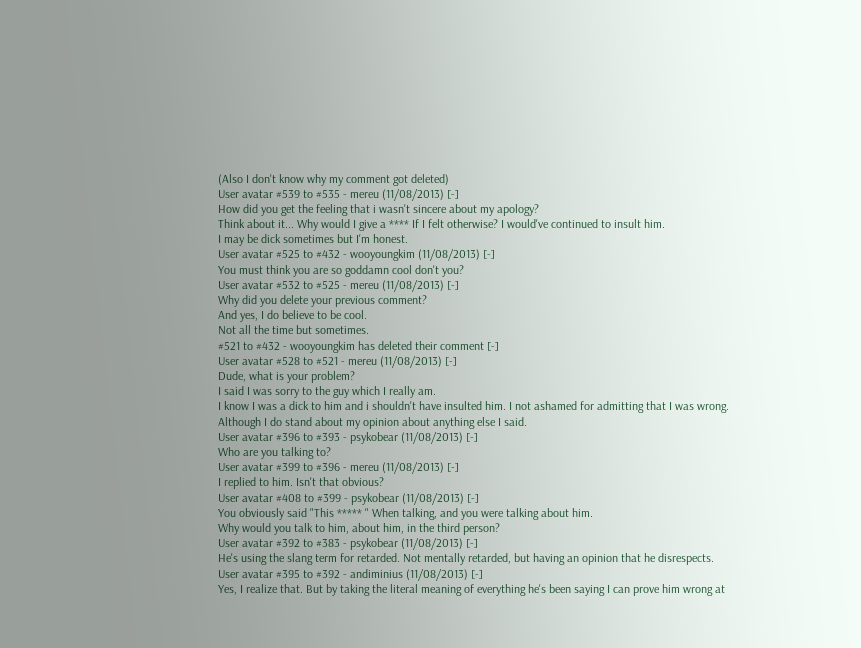(Also I don't know why my comment got deleted)
User avatar #539 to #535 - mereu (11/08/2013) [-]
How did you get the feeling that i wasn't sincere about my apology?
Think about it... Why would I give a **** If I felt otherwise? I would've continued to insult him.
I may be dick sometimes but I'm honest.
User avatar #525 to #432 - wooyoungkim (11/08/2013) [-]
You must think you are so goddamn cool don't you?
User avatar #532 to #525 - mereu (11/08/2013) [-]
Why did you delete your previous comment?
And yes, I do believe to be cool.
Not all the time but sometimes.
#521 to #432 - wooyoungkim has deleted their comment [-]
User avatar #528 to #521 - mereu (11/08/2013) [-]
Dude, what is your problem?
I said I was sorry to the guy which I really am.
I know I was a dick to him and i shouldn't have insulted him. I not ashamed for admitting that I was wrong.
Although I do stand about my opinion about anything else I said.
User avatar #396 to #393 - psykobear (11/08/2013) [-]
Who are you talking to?
User avatar #399 to #396 - mereu (11/08/2013) [-]
I replied to him. Isn't that obvious?
User avatar #408 to #399 - psykobear (11/08/2013) [-]
You obviously said "This ***** " When talking, and you were talking about him.
Why would you talk to him, about him, in the third person?
User avatar #392 to #383 - psykobear (11/08/2013) [-]
He's using the slang term for retarded. Not mentally retarded, but having an opinion that he disrespects.
User avatar #395 to #392 - andiminius (11/08/2013) [-]
Yes, I realize that. But by taking the literal meaning of everything he's been saying I can prove him wrong at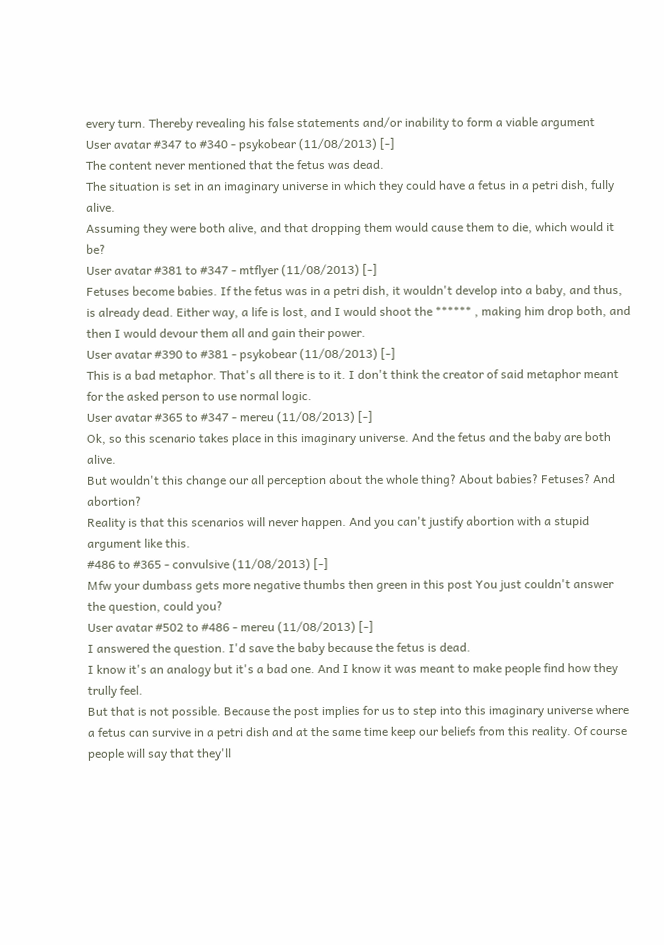every turn. Thereby revealing his false statements and/or inability to form a viable argument
User avatar #347 to #340 - psykobear (11/08/2013) [-]
The content never mentioned that the fetus was dead.
The situation is set in an imaginary universe in which they could have a fetus in a petri dish, fully alive.
Assuming they were both alive, and that dropping them would cause them to die, which would it be?
User avatar #381 to #347 - mtflyer (11/08/2013) [-]
Fetuses become babies. If the fetus was in a petri dish, it wouldn't develop into a baby, and thus, is already dead. Either way, a life is lost, and I would shoot the ****** , making him drop both, and then I would devour them all and gain their power.
User avatar #390 to #381 - psykobear (11/08/2013) [-]
This is a bad metaphor. That's all there is to it. I don't think the creator of said metaphor meant for the asked person to use normal logic.
User avatar #365 to #347 - mereu (11/08/2013) [-]
Ok, so this scenario takes place in this imaginary universe. And the fetus and the baby are both alive.
But wouldn't this change our all perception about the whole thing? About babies? Fetuses? And abortion?
Reality is that this scenarios will never happen. And you can't justify abortion with a stupid argument like this.
#486 to #365 - convulsive (11/08/2013) [-]
Mfw your dumbass gets more negative thumbs then green in this post You just couldn't answer the question, could you?
User avatar #502 to #486 - mereu (11/08/2013) [-]
I answered the question. I'd save the baby because the fetus is dead.
I know it's an analogy but it's a bad one. And I know it was meant to make people find how they trully feel.
But that is not possible. Because the post implies for us to step into this imaginary universe where a fetus can survive in a petri dish and at the same time keep our beliefs from this reality. Of course people will say that they'll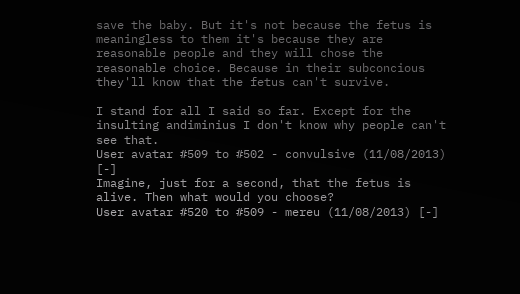save the baby. But it's not because the fetus is meaningless to them it's because they are reasonable people and they will chose the reasonable choice. Because in their subconcious they'll know that the fetus can't survive.

I stand for all I said so far. Except for the insulting andiminius I don't know why people can't see that.
User avatar #509 to #502 - convulsive (11/08/2013) [-]
Imagine, just for a second, that the fetus is alive. Then what would you choose?
User avatar #520 to #509 - mereu (11/08/2013) [-]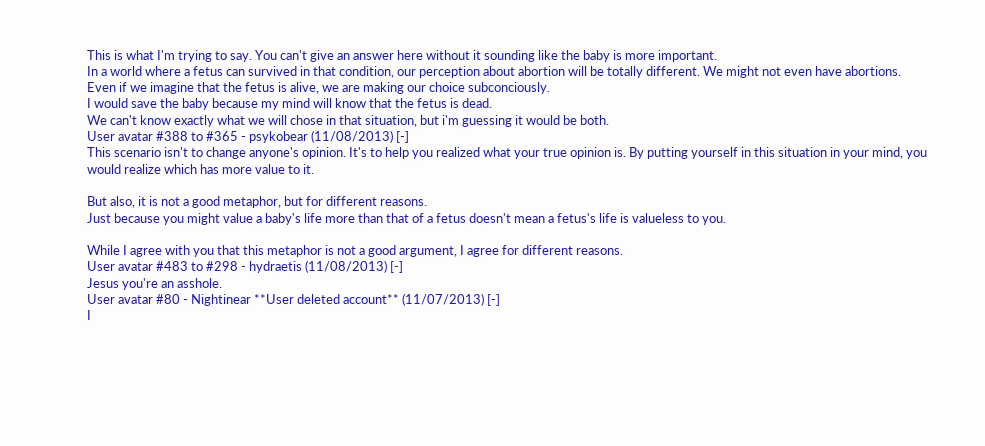This is what I'm trying to say. You can't give an answer here without it sounding like the baby is more important.
In a world where a fetus can survived in that condition, our perception about abortion will be totally different. We might not even have abortions.
Even if we imagine that the fetus is alive, we are making our choice subconciously.
I would save the baby because my mind will know that the fetus is dead.
We can't know exactly what we will chose in that situation, but i'm guessing it would be both.
User avatar #388 to #365 - psykobear (11/08/2013) [-]
This scenario isn't to change anyone's opinion. It's to help you realized what your true opinion is. By putting yourself in this situation in your mind, you would realize which has more value to it.

But also, it is not a good metaphor, but for different reasons.
Just because you might value a baby's life more than that of a fetus doesn't mean a fetus's life is valueless to you.

While I agree with you that this metaphor is not a good argument, I agree for different reasons.
User avatar #483 to #298 - hydraetis (11/08/2013) [-]
Jesus you're an asshole.
User avatar #80 - Nightinear **User deleted account** (11/07/2013) [-]
I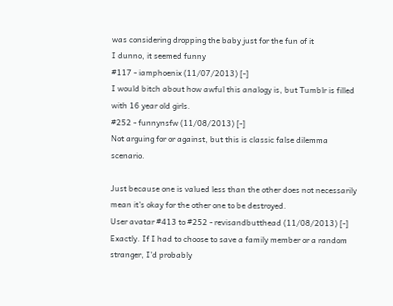was considering dropping the baby just for the fun of it
I dunno, it seemed funny
#117 - iamphoenix (11/07/2013) [-]
I would bitch about how awful this analogy is, but Tumblr is filled with 16 year old girls.
#252 - funnynsfw (11/08/2013) [-]
Not arguing for or against, but this is classic false dilemma scenario.

Just because one is valued less than the other does not necessarily mean it's okay for the other one to be destroyed.
User avatar #413 to #252 - revisandbutthead (11/08/2013) [-]
Exactly. If I had to choose to save a family member or a random stranger, I'd probably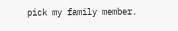pick my family member.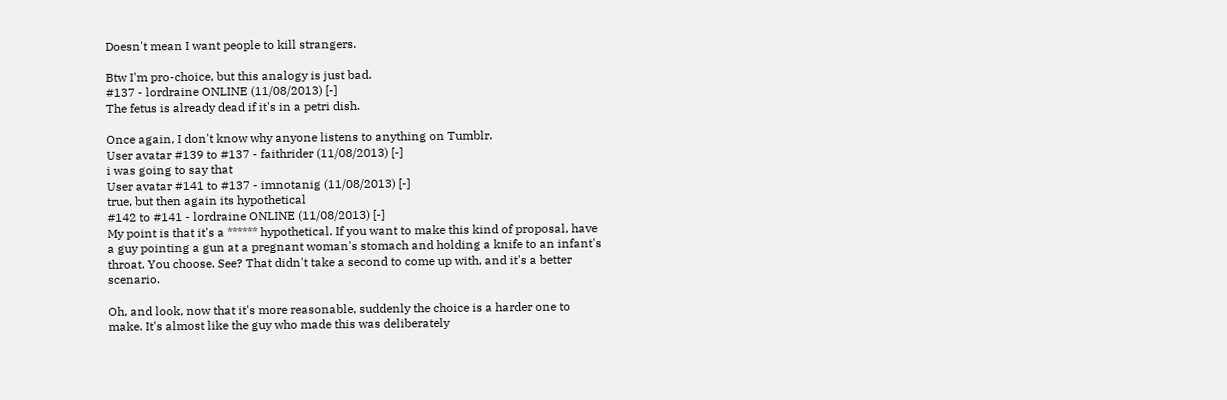Doesn't mean I want people to kill strangers.

Btw I'm pro-choice, but this analogy is just bad.
#137 - lordraine ONLINE (11/08/2013) [-]
The fetus is already dead if it's in a petri dish.

Once again, I don't know why anyone listens to anything on Tumblr.
User avatar #139 to #137 - faithrider (11/08/2013) [-]
i was going to say that
User avatar #141 to #137 - imnotanig (11/08/2013) [-]
true, but then again its hypothetical
#142 to #141 - lordraine ONLINE (11/08/2013) [-]
My point is that it's a ****** hypothetical. If you want to make this kind of proposal, have a guy pointing a gun at a pregnant woman's stomach and holding a knife to an infant's throat. You choose. See? That didn't take a second to come up with, and it's a better scenario.

Oh, and look, now that it's more reasonable, suddenly the choice is a harder one to make. It's almost like the guy who made this was deliberately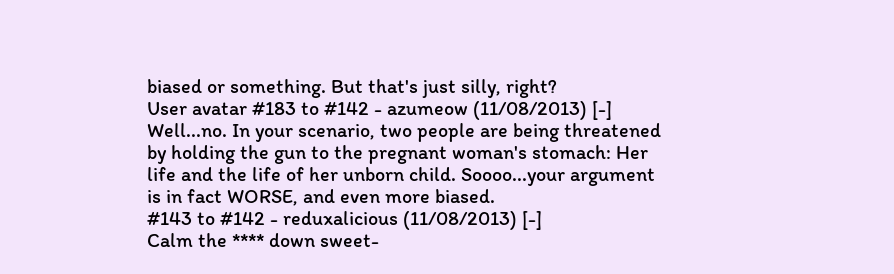biased or something. But that's just silly, right?
User avatar #183 to #142 - azumeow (11/08/2013) [-]
Well...no. In your scenario, two people are being threatened by holding the gun to the pregnant woman's stomach: Her life and the life of her unborn child. Soooo...your argument is in fact WORSE, and even more biased.
#143 to #142 - reduxalicious (11/08/2013) [-]
Calm the **** down sweet-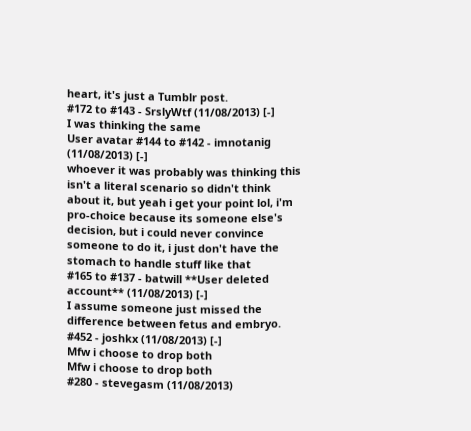heart, it's just a Tumblr post.
#172 to #143 - SrslyWtf (11/08/2013) [-]
I was thinking the same
User avatar #144 to #142 - imnotanig (11/08/2013) [-]
whoever it was probably was thinking this isn't a literal scenario so didn't think about it, but yeah i get your point lol, i'm pro-choice because its someone else's decision, but i could never convince someone to do it, i just don't have the stomach to handle stuff like that
#165 to #137 - batwill **User deleted account** (11/08/2013) [-]
I assume someone just missed the difference between fetus and embryo.
#452 - joshkx (11/08/2013) [-]
Mfw i choose to drop both
Mfw i choose to drop both
#280 - stevegasm (11/08/2013)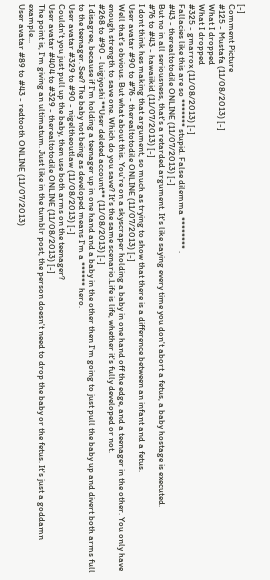[-]
Comment Picture
#125 - Mustafa (11/08/2013) [-]
What I dropped
What I dropped
#325 - gmarrox (11/08/2013) [-]
Fallacies like this are so ******* stupid. False dilemma ******** .
#43 - therealtotodile ONLINE (11/07/2013) [-]
But no in all seriousness, that's a retarded argument. It's like saying every time you don't abort a fetus, a baby hostage is executed.
#76 to #43 - hawaiikid (11/07/2013) [-]
I dont think hes making that argument, so much as trying to show that there is a difference between an infant and a fetus.
User avatar #90 to #76 - therealtotodile ONLINE (11/07/2013) [-]
Well that's obvious. But what about this. You're on a skyscraper holding a baby in one hand off the edge, and a teenager in the other. You only have enough strength to save one. Which do you save? It's the same scenario.Life is life, whether it's fully developed or not.
#268 to #90 - luigiyoshi **User deleted account** (11/08/2013) [-]
I disagree, because if I'm holding a teenager up in one hand and a baby in the other then I'm going to just pull the baby up and divert both arms full to the teenager. See? The baby not being as developed means I'm a ****** hero.
User avatar #329 to #90 - nigeltheoutlaw (11/08/2013) [-]
Couldn't you just pull up the baby, then use both arms on the teenager?
User avatar #404 to #329 - therealtotodile ONLINE (11/08/2013) [-]
The point is, I'm giving an ultimatum. Just like in the tumblr post, the person doesn't need to drop the baby or the fetus. It's just a goddamn example...
User avatar #89 to #43 - redtooth ONLINE (11/07/2013)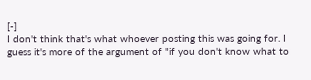[-]
I don't think that's what whoever posting this was going for. I guess it's more of the argument of "if you don't know what to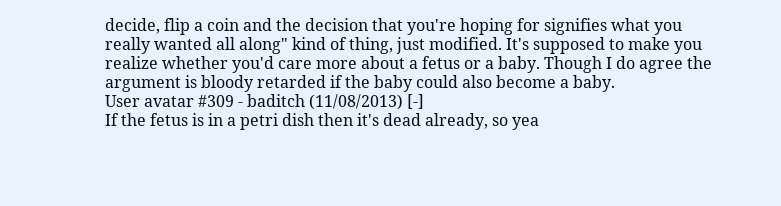decide, flip a coin and the decision that you're hoping for signifies what you really wanted all along" kind of thing, just modified. It's supposed to make you realize whether you'd care more about a fetus or a baby. Though I do agree the argument is bloody retarded if the baby could also become a baby.
User avatar #309 - baditch (11/08/2013) [-]
If the fetus is in a petri dish then it's dead already, so yea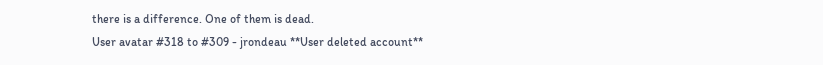there is a difference. One of them is dead.
User avatar #318 to #309 - jrondeau **User deleted account**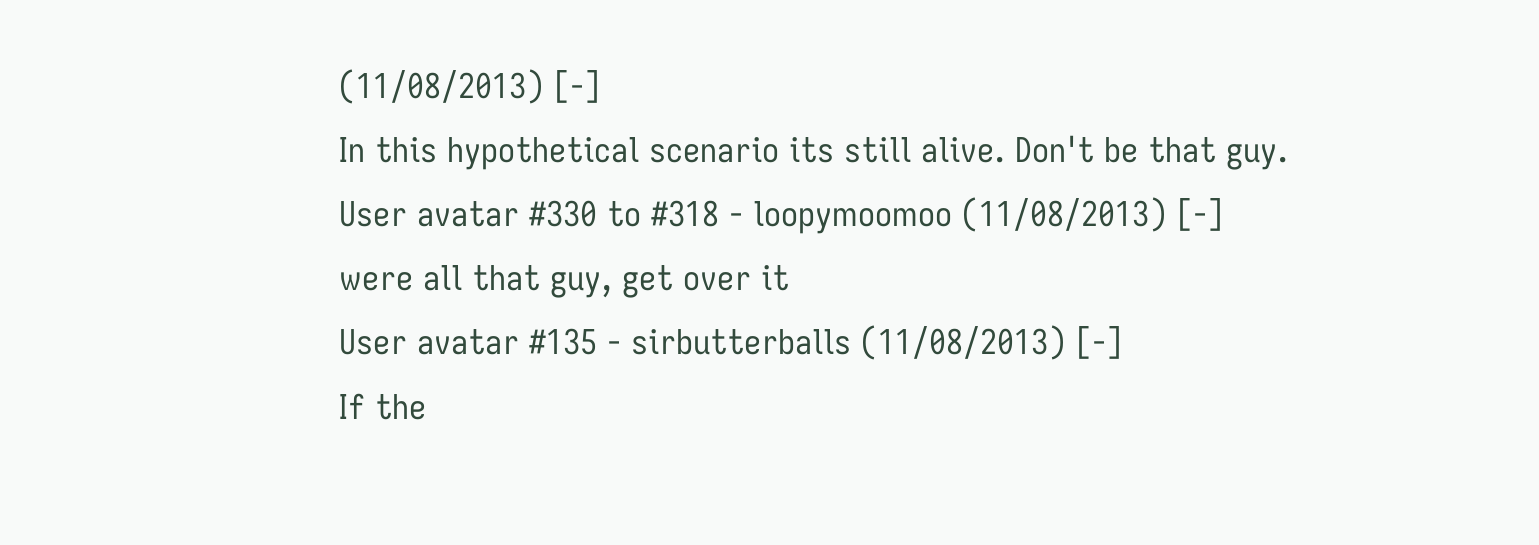(11/08/2013) [-]
In this hypothetical scenario its still alive. Don't be that guy.
User avatar #330 to #318 - loopymoomoo (11/08/2013) [-]
were all that guy, get over it
User avatar #135 - sirbutterballs (11/08/2013) [-]
If the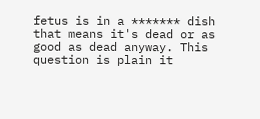fetus is in a ******* dish that means it's dead or as good as dead anyway. This question is plain it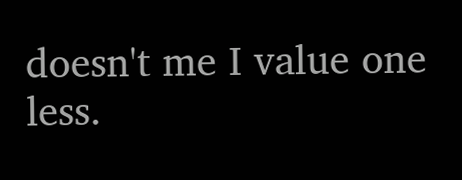doesn't me I value one less.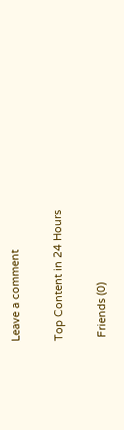Leave a comment

Top Content in 24 Hours

 Friends (0)